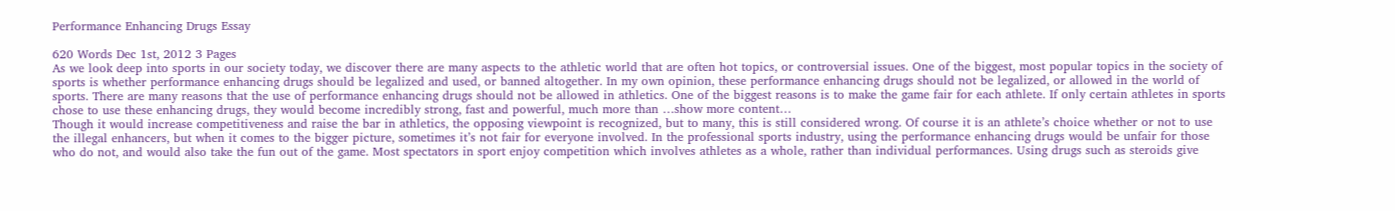Performance Enhancing Drugs Essay

620 Words Dec 1st, 2012 3 Pages
As we look deep into sports in our society today, we discover there are many aspects to the athletic world that are often hot topics, or controversial issues. One of the biggest, most popular topics in the society of sports is whether performance enhancing drugs should be legalized and used, or banned altogether. In my own opinion, these performance enhancing drugs should not be legalized, or allowed in the world of sports. There are many reasons that the use of performance enhancing drugs should not be allowed in athletics. One of the biggest reasons is to make the game fair for each athlete. If only certain athletes in sports chose to use these enhancing drugs, they would become incredibly strong, fast and powerful, much more than …show more content…
Though it would increase competitiveness and raise the bar in athletics, the opposing viewpoint is recognized, but to many, this is still considered wrong. Of course it is an athlete’s choice whether or not to use the illegal enhancers, but when it comes to the bigger picture, sometimes it’s not fair for everyone involved. In the professional sports industry, using the performance enhancing drugs would be unfair for those who do not, and would also take the fun out of the game. Most spectators in sport enjoy competition which involves athletes as a whole, rather than individual performances. Using drugs such as steroids give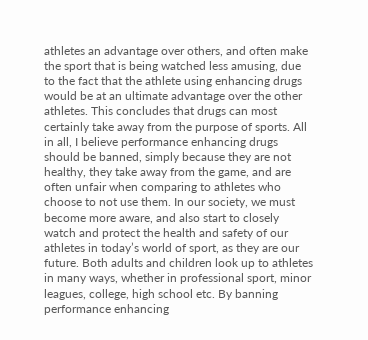athletes an advantage over others, and often make the sport that is being watched less amusing, due to the fact that the athlete using enhancing drugs would be at an ultimate advantage over the other athletes. This concludes that drugs can most certainly take away from the purpose of sports. All in all, I believe performance enhancing drugs should be banned, simply because they are not healthy, they take away from the game, and are often unfair when comparing to athletes who choose to not use them. In our society, we must become more aware, and also start to closely watch and protect the health and safety of our athletes in today’s world of sport, as they are our future. Both adults and children look up to athletes in many ways, whether in professional sport, minor leagues, college, high school etc. By banning performance enhancing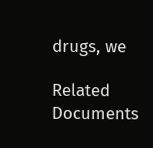drugs, we

Related Documents